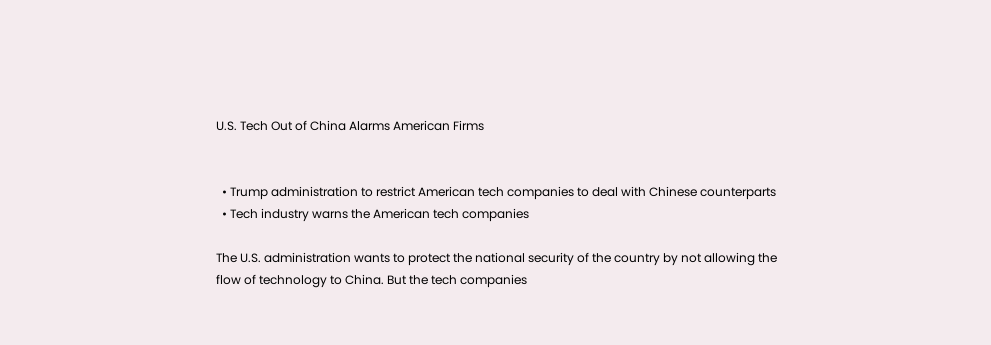U.S. Tech Out of China Alarms American Firms


  • Trump administration to restrict American tech companies to deal with Chinese counterparts
  • Tech industry warns the American tech companies

The U.S. administration wants to protect the national security of the country by not allowing the flow of technology to China. But the tech companies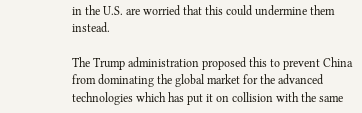in the U.S. are worried that this could undermine them instead.

The Trump administration proposed this to prevent China from dominating the global market for the advanced technologies which has put it on collision with the same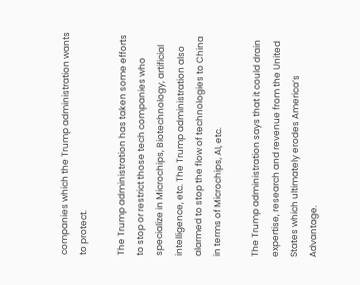companies which the Trump administration wants to protect.

The Trump administration has taken some efforts to stop or restrict those tech companies who specialize in Microchips, Biotechnology, artificial intelligence, etc. The Trump administration also alarmed to stop the flow of technologies to China in terms of Microchips, AI, etc.

The Trump administration says that it could drain expertise, research and revenue from the United States which ultimately erodes America’s Advantage.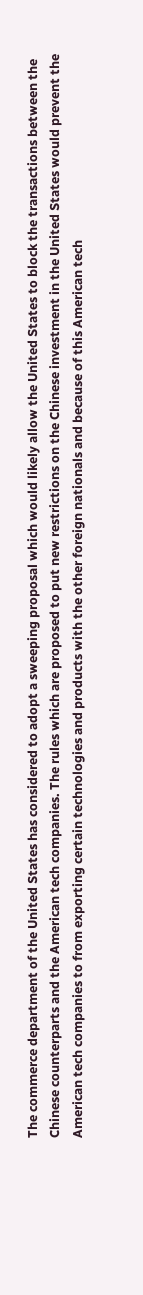The commerce department of the United States has considered to adopt a sweeping proposal which would likely allow the United States to block the transactions between the Chinese counterparts and the American tech companies. The rules which are proposed to put new restrictions on the Chinese investment in the United States would prevent the American tech companies to from exporting certain technologies and products with the other foreign nationals and because of this American tech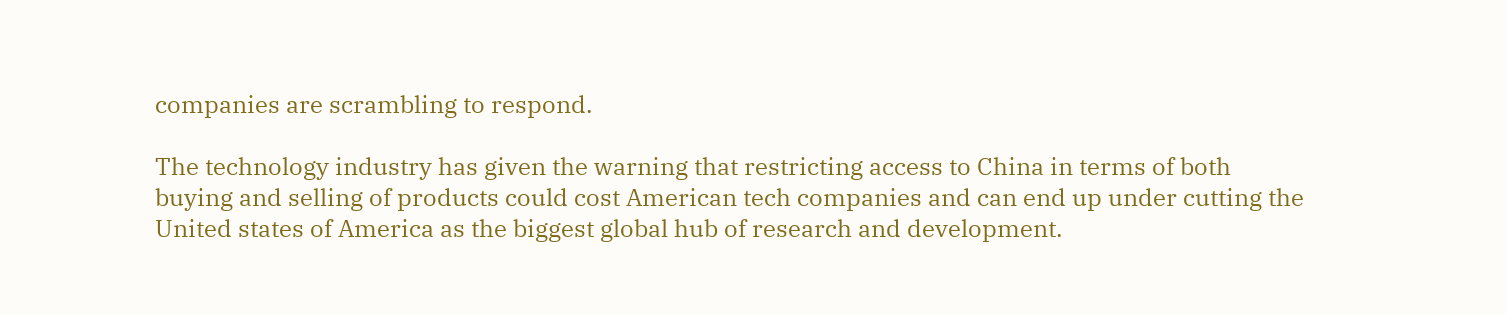companies are scrambling to respond.

The technology industry has given the warning that restricting access to China in terms of both buying and selling of products could cost American tech companies and can end up under cutting the United states of America as the biggest global hub of research and development.